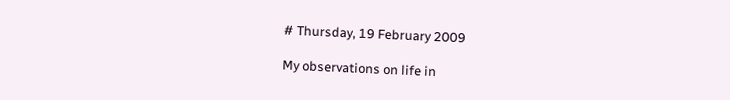# Thursday, 19 February 2009

My observations on life in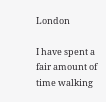London

I have spent a fair amount of time walking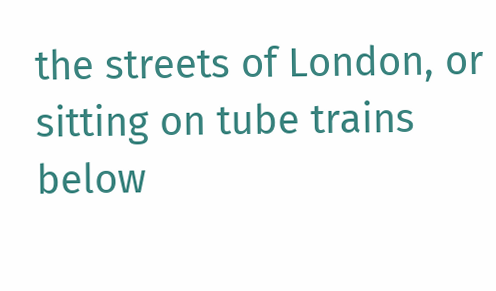the streets of London, or sitting on tube trains below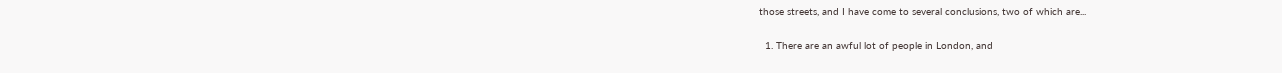those streets, and I have come to several conclusions, two of which are...

  1. There are an awful lot of people in London, and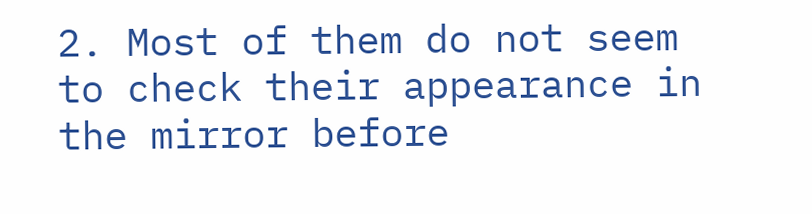2. Most of them do not seem to check their appearance in the mirror before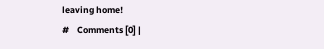leaving home!
#    Comments [0] |